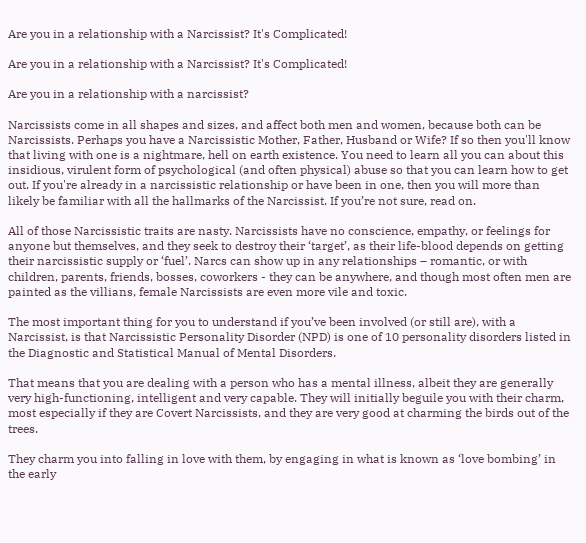Are you in a relationship with a Narcissist? It's Complicated!

Are you in a relationship with a Narcissist? It's Complicated!

Are you in a relationship with a narcissist?

Narcissists come in all shapes and sizes, and affect both men and women, because both can be Narcissists. Perhaps you have a Narcissistic Mother, Father, Husband or Wife? If so then you'll know that living with one is a nightmare, hell on earth existence. You need to learn all you can about this insidious, virulent form of psychological (and often physical) abuse so that you can learn how to get out. If you're already in a narcissistic relationship or have been in one, then you will more than likely be familiar with all the hallmarks of the Narcissist. If you’re not sure, read on.

All of those Narcissistic traits are nasty. Narcissists have no conscience, empathy, or feelings for anyone but themselves, and they seek to destroy their ‘target’, as their life-blood depends on getting their narcissistic supply or ‘fuel’. Narcs can show up in any relationships – romantic, or with children, parents, friends, bosses, coworkers - they can be anywhere, and though most often men are painted as the villians, female Narcissists are even more vile and toxic.

The most important thing for you to understand if you’ve been involved (or still are), with a Narcissist, is that Narcissistic Personality Disorder (NPD) is one of 10 personality disorders listed in the Diagnostic and Statistical Manual of Mental Disorders.

That means that you are dealing with a person who has a mental illness, albeit they are generally very high-functioning, intelligent and very capable. They will initially beguile you with their charm, most especially if they are Covert Narcissists, and they are very good at charming the birds out of the trees.

They charm you into falling in love with them, by engaging in what is known as ‘love bombing’ in the early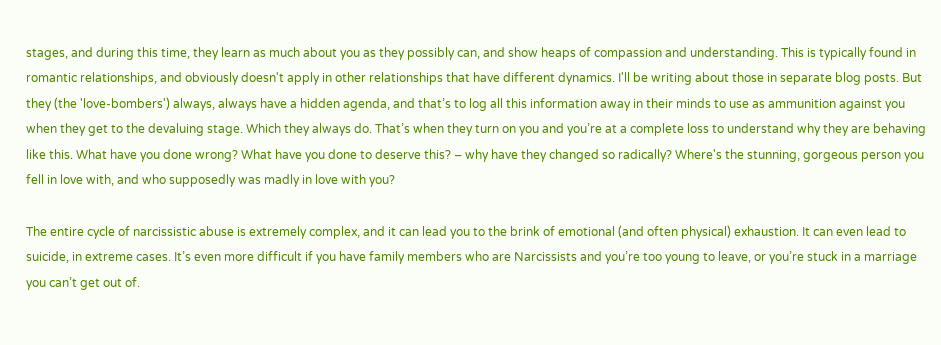stages, and during this time, they learn as much about you as they possibly can, and show heaps of compassion and understanding. This is typically found in romantic relationships, and obviously doesn't apply in other relationships that have different dynamics. I'll be writing about those in separate blog posts. But they (the 'love-bombers') always, always have a hidden agenda, and that’s to log all this information away in their minds to use as ammunition against you when they get to the devaluing stage. Which they always do. That’s when they turn on you and you’re at a complete loss to understand why they are behaving like this. What have you done wrong? What have you done to deserve this? – why have they changed so radically? Where's the stunning, gorgeous person you fell in love with, and who supposedly was madly in love with you?

The entire cycle of narcissistic abuse is extremely complex, and it can lead you to the brink of emotional (and often physical) exhaustion. It can even lead to suicide, in extreme cases. It’s even more difficult if you have family members who are Narcissists and you’re too young to leave, or you’re stuck in a marriage you can’t get out of.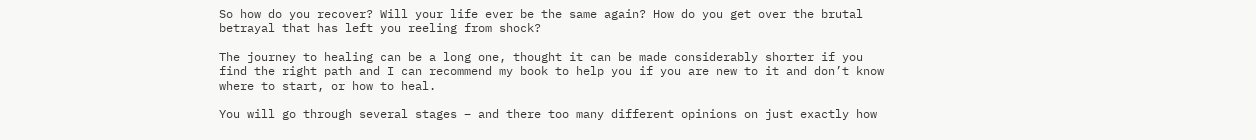So how do you recover? Will your life ever be the same again? How do you get over the brutal betrayal that has left you reeling from shock?

The journey to healing can be a long one, thought it can be made considerably shorter if you find the right path and I can recommend my book to help you if you are new to it and don’t know where to start, or how to heal.

You will go through several stages – and there too many different opinions on just exactly how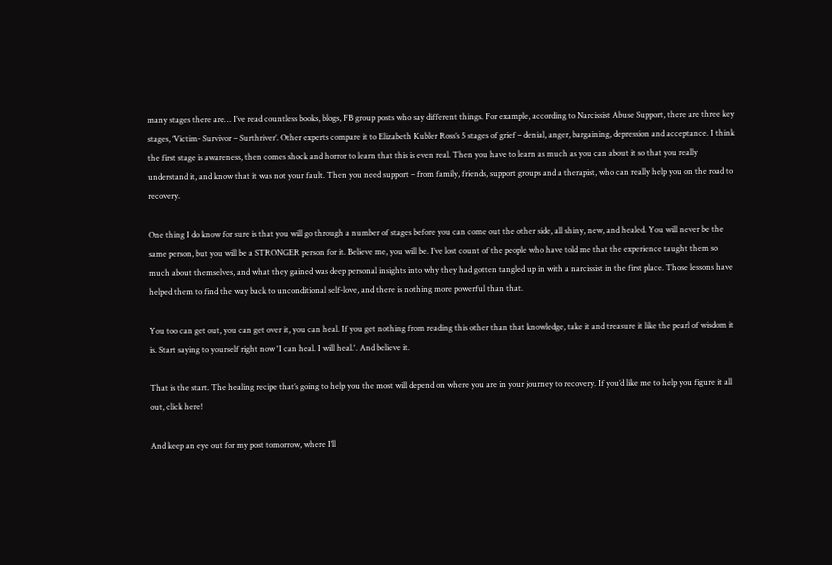many stages there are… I’ve read countless books, blogs, FB group posts who say different things. For example, according to Narcissist Abuse Support, there are three key stages, ‘Victim- Survivor – Surthriver’. Other experts compare it to Elizabeth Kubler Ross’s 5 stages of grief – denial, anger, bargaining, depression and acceptance. I think the first stage is awareness, then comes shock and horror to learn that this is even real. Then you have to learn as much as you can about it so that you really understand it, and know that it was not your fault. Then you need support – from family, friends, support groups and a therapist, who can really help you on the road to recovery.

One thing I do know for sure is that you will go through a number of stages before you can come out the other side, all shiny, new, and healed. You will never be the same person, but you will be a STRONGER person for it. Believe me, you will be. I’ve lost count of the people who have told me that the experience taught them so much about themselves, and what they gained was deep personal insights into why they had gotten tangled up in with a narcissist in the first place. Those lessons have helped them to find the way back to unconditional self-love, and there is nothing more powerful than that.

You too can get out, you can get over it, you can heal. If you get nothing from reading this other than that knowledge, take it and treasure it like the pearl of wisdom it is. Start saying to yourself right now 'I can heal. I will heal.'. And believe it.

That is the start. The healing recipe that’s going to help you the most will depend on where you are in your journey to recovery. If you’d like me to help you figure it all out, click here!

And keep an eye out for my post tomorrow, where I’ll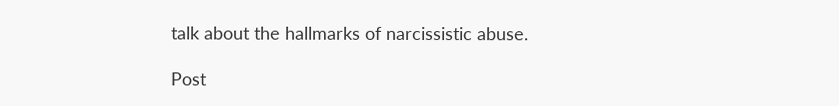talk about the hallmarks of narcissistic abuse.

Post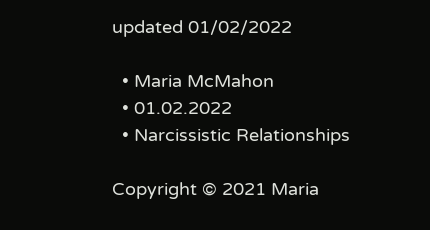updated 01/02/2022

  • Maria McMahon
  • 01.02.2022
  • Narcissistic Relationships

Copyright © 2021 Maria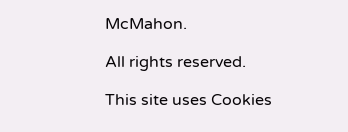McMahon.

All rights reserved.

This site uses Cookies